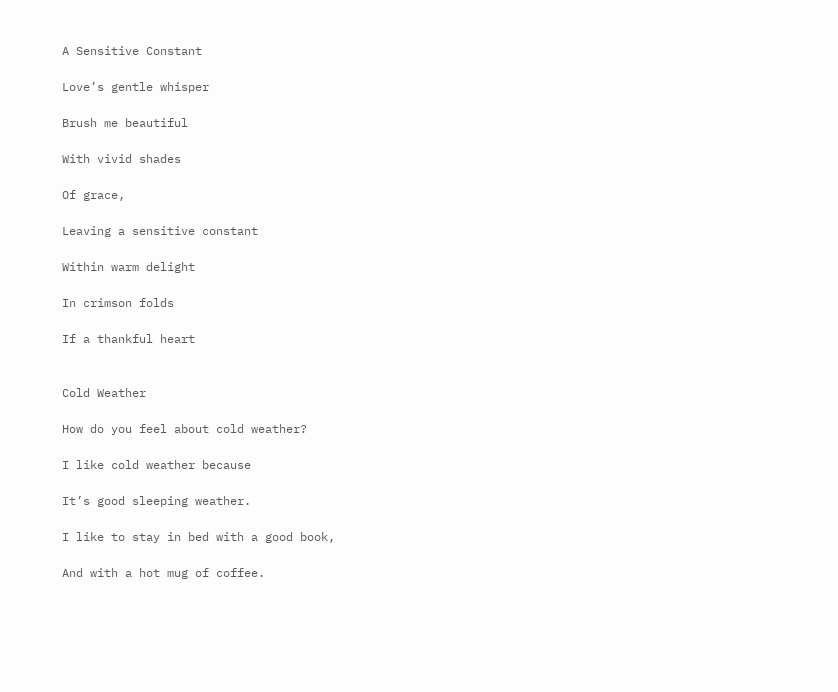A Sensitive Constant

Love’s gentle whisper

Brush me beautiful

With vivid shades

Of grace,

Leaving a sensitive constant

Within warm delight

In crimson folds

If a thankful heart


Cold Weather

How do you feel about cold weather?

I like cold weather because

It’s good sleeping weather.

I like to stay in bed with a good book,

And with a hot mug of coffee.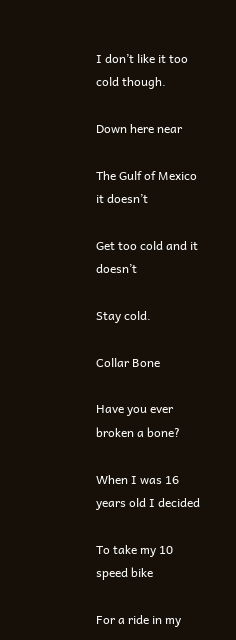I don’t like it too cold though.

Down here near

The Gulf of Mexico it doesn’t

Get too cold and it doesn’t

Stay cold.

Collar Bone

Have you ever broken a bone?

When I was 16 years old I decided

To take my 10 speed bike

For a ride in my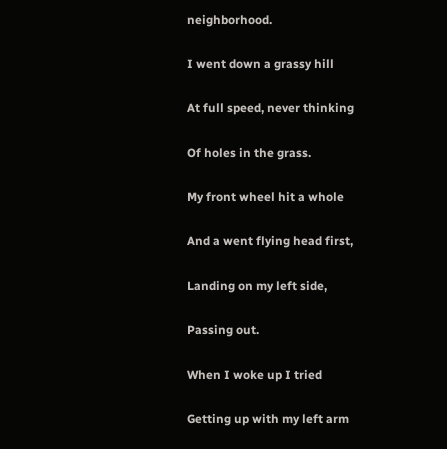neighborhood.

I went down a grassy hill

At full speed, never thinking

Of holes in the grass.

My front wheel hit a whole

And a went flying head first,

Landing on my left side,

Passing out.

When I woke up I tried

Getting up with my left arm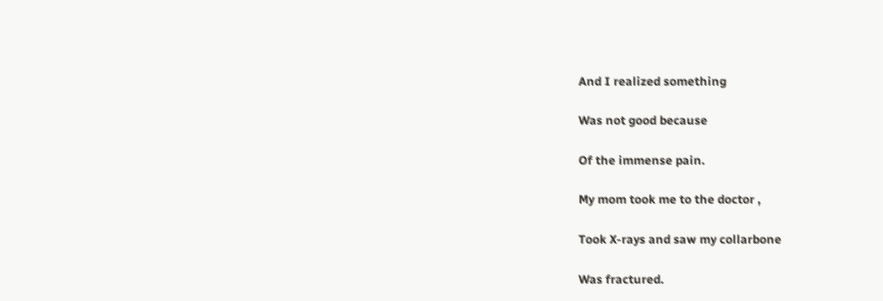And I realized something

Was not good because

Of the immense pain.

My mom took me to the doctor ,

Took X-rays and saw my collarbone

Was fractured.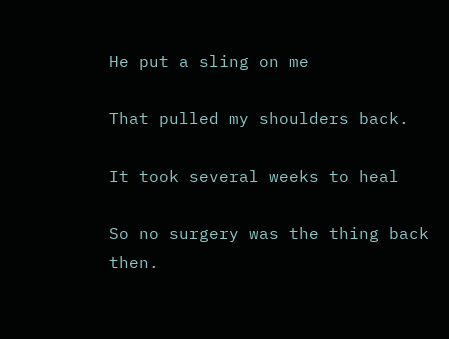He put a sling on me

That pulled my shoulders back.

It took several weeks to heal

So no surgery was the thing back then.